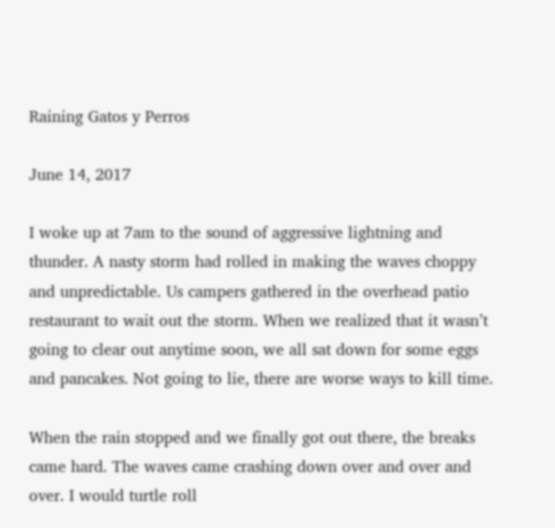Raining Gatos y Perros

June 14, 2017

I woke up at 7am to the sound of aggressive lightning and thunder. A nasty storm had rolled in making the waves choppy and unpredictable. Us campers gathered in the overhead patio restaurant to wait out the storm. When we realized that it wasn’t going to clear out anytime soon, we all sat down for some eggs and pancakes. Not going to lie, there are worse ways to kill time.

When the rain stopped and we finally got out there, the breaks came hard. The waves came crashing down over and over and over. I would turtle roll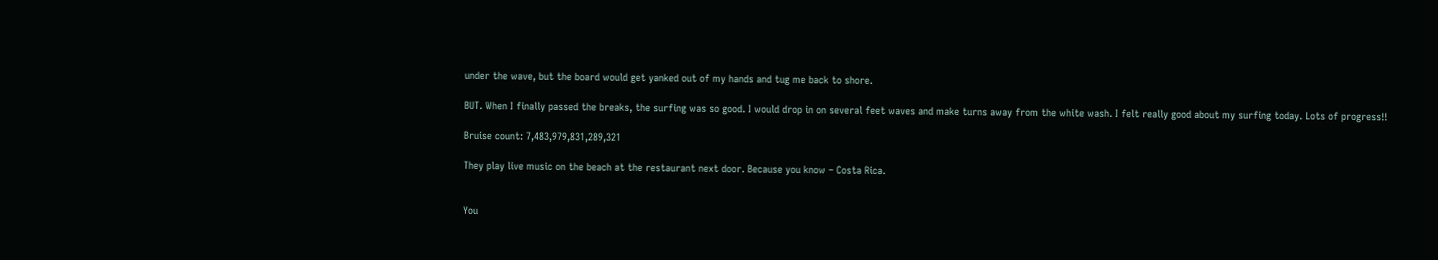under the wave, but the board would get yanked out of my hands and tug me back to shore.

BUT. When I finally passed the breaks, the surfing was so good. I would drop in on several feet waves and make turns away from the white wash. I felt really good about my surfing today. Lots of progress!!

Bruise count: 7,483,979,831,289,321

They play live music on the beach at the restaurant next door. Because you know – Costa Rica.


You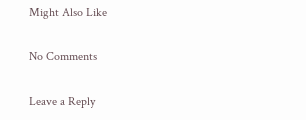Might Also Like

No Comments

Leave a Reply